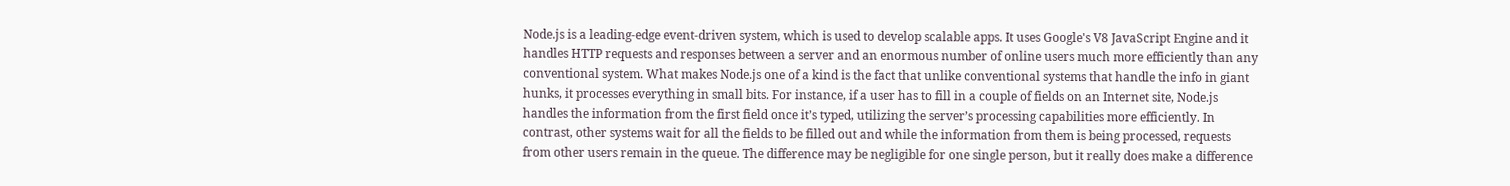Node.js is a leading-edge event-driven system, which is used to develop scalable apps. It uses Google's V8 JavaScript Engine and it handles HTTP requests and responses between a server and an enormous number of online users much more efficiently than any conventional system. What makes Node.js one of a kind is the fact that unlike conventional systems that handle the info in giant hunks, it processes everything in small bits. For instance, if a user has to fill in a couple of fields on an Internet site, Node.js handles the information from the first field once it’s typed, utilizing the server’s processing capabilities more efficiently. In contrast, other systems wait for all the fields to be filled out and while the information from them is being processed, requests from other users remain in the queue. The difference may be negligible for one single person, but it really does make a difference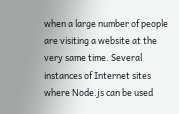when a large number of people are visiting a website at the very same time. Several instances of Internet sites where Node.js can be used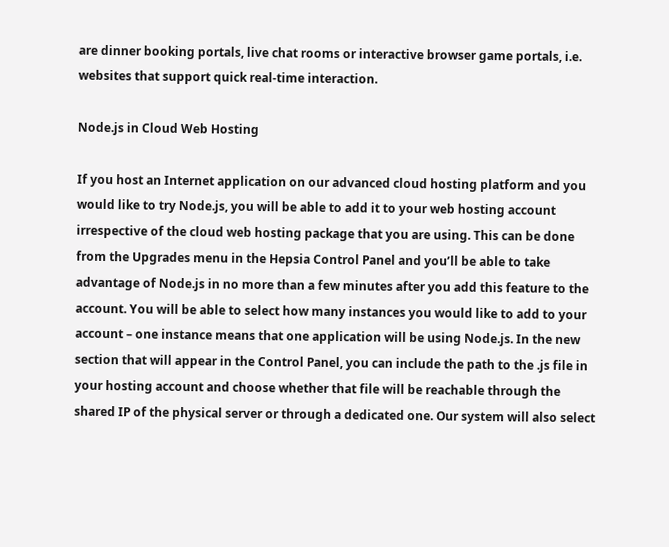are dinner booking portals, live chat rooms or interactive browser game portals, i.e. websites that support quick real-time interaction.

Node.js in Cloud Web Hosting

If you host an Internet application on our advanced cloud hosting platform and you would like to try Node.js, you will be able to add it to your web hosting account irrespective of the cloud web hosting package that you are using. This can be done from the Upgrades menu in the Hepsia Control Panel and you’ll be able to take advantage of Node.js in no more than a few minutes after you add this feature to the account. You will be able to select how many instances you would like to add to your account – one instance means that one application will be using Node.js. In the new section that will appear in the Control Panel, you can include the path to the .js file in your hosting account and choose whether that file will be reachable through the shared IP of the physical server or through a dedicated one. Our system will also select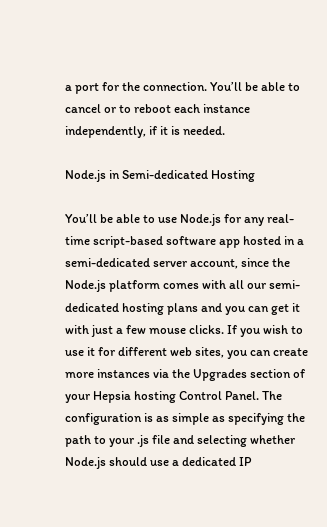a port for the connection. You’ll be able to cancel or to reboot each instance independently, if it is needed.

Node.js in Semi-dedicated Hosting

You’ll be able to use Node.js for any real-time script-based software app hosted in a semi-dedicated server account, since the Node.js platform comes with all our semi-dedicated hosting plans and you can get it with just a few mouse clicks. If you wish to use it for different web sites, you can create more instances via the Upgrades section of your Hepsia hosting Control Panel. The configuration is as simple as specifying the path to your .js file and selecting whether Node.js should use a dedicated IP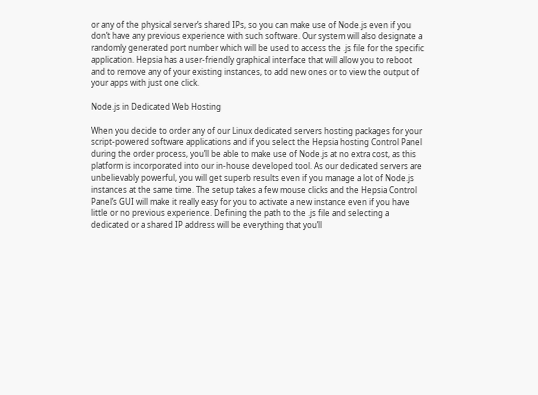or any of the physical server’s shared IPs, so you can make use of Node.js even if you don’t have any previous experience with such software. Our system will also designate a randomly generated port number which will be used to access the .js file for the specific application. Hepsia has a user-friendly graphical interface that will allow you to reboot and to remove any of your existing instances, to add new ones or to view the output of your apps with just one click.

Node.js in Dedicated Web Hosting

When you decide to order any of our Linux dedicated servers hosting packages for your script-powered software applications and if you select the Hepsia hosting Control Panel during the order process, you’ll be able to make use of Node.js at no extra cost, as this platform is incorporated into our in-house developed tool. As our dedicated servers are unbelievably powerful, you will get superb results even if you manage a lot of Node.js instances at the same time. The setup takes a few mouse clicks and the Hepsia Control Panel’s GUI will make it really easy for you to activate a new instance even if you have little or no previous experience. Defining the path to the .js file and selecting a dedicated or a shared IP address will be everything that you’ll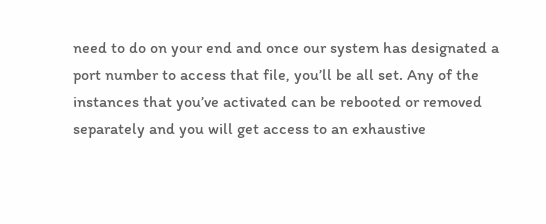need to do on your end and once our system has designated a port number to access that file, you’ll be all set. Any of the instances that you’ve activated can be rebooted or removed separately and you will get access to an exhaustive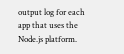output log for each app that uses the Node.js platform.